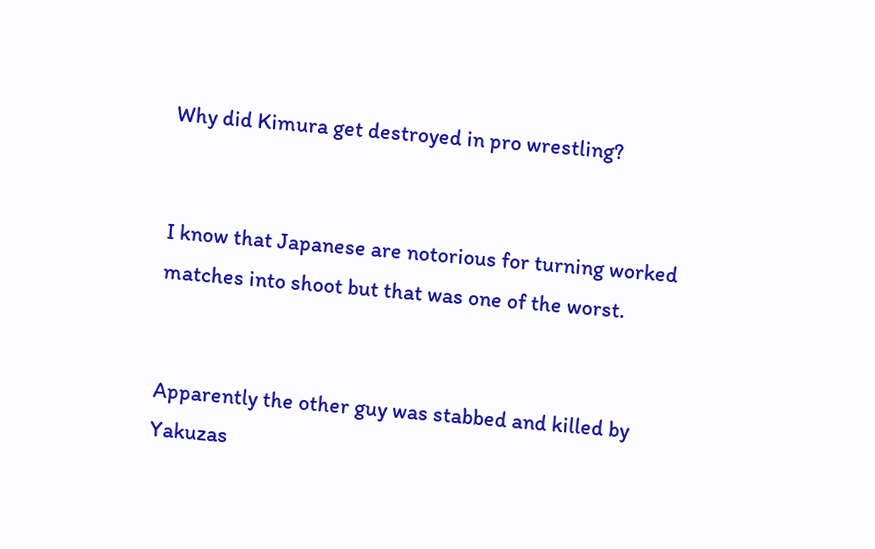Why did Kimura get destroyed in pro wrestling?


I know that Japanese are notorious for turning worked matches into shoot but that was one of the worst.


Apparently the other guy was stabbed and killed by Yakuzas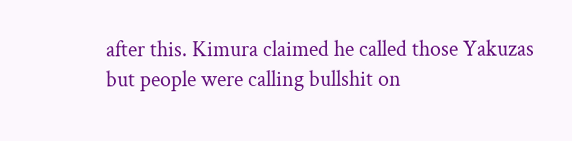after this. Kimura claimed he called those Yakuzas but people were calling bullshit on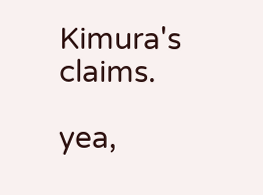Kimura's claims.

yea,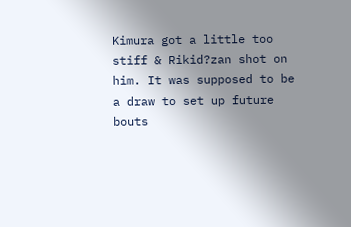Kimura got a little too stiff & Rikid?zan shot on him. It was supposed to be a draw to set up future bouts